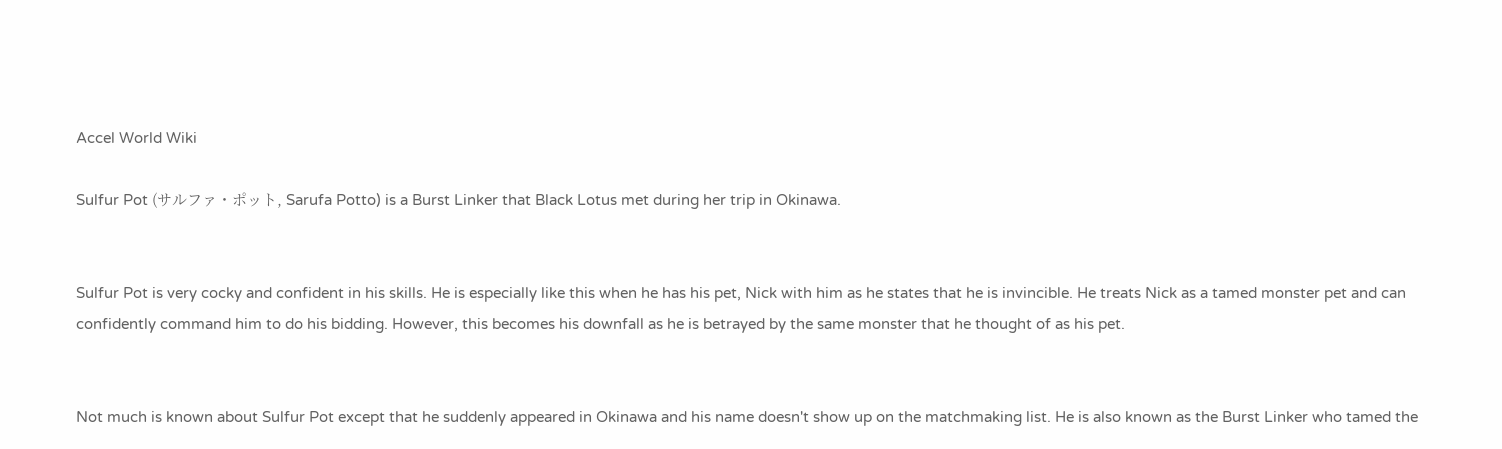Accel World Wiki

Sulfur Pot (サルファ・ポット, Sarufa Potto) is a Burst Linker that Black Lotus met during her trip in Okinawa.


Sulfur Pot is very cocky and confident in his skills. He is especially like this when he has his pet, Nick with him as he states that he is invincible. He treats Nick as a tamed monster pet and can confidently command him to do his bidding. However, this becomes his downfall as he is betrayed by the same monster that he thought of as his pet.


Not much is known about Sulfur Pot except that he suddenly appeared in Okinawa and his name doesn't show up on the matchmaking list. He is also known as the Burst Linker who tamed the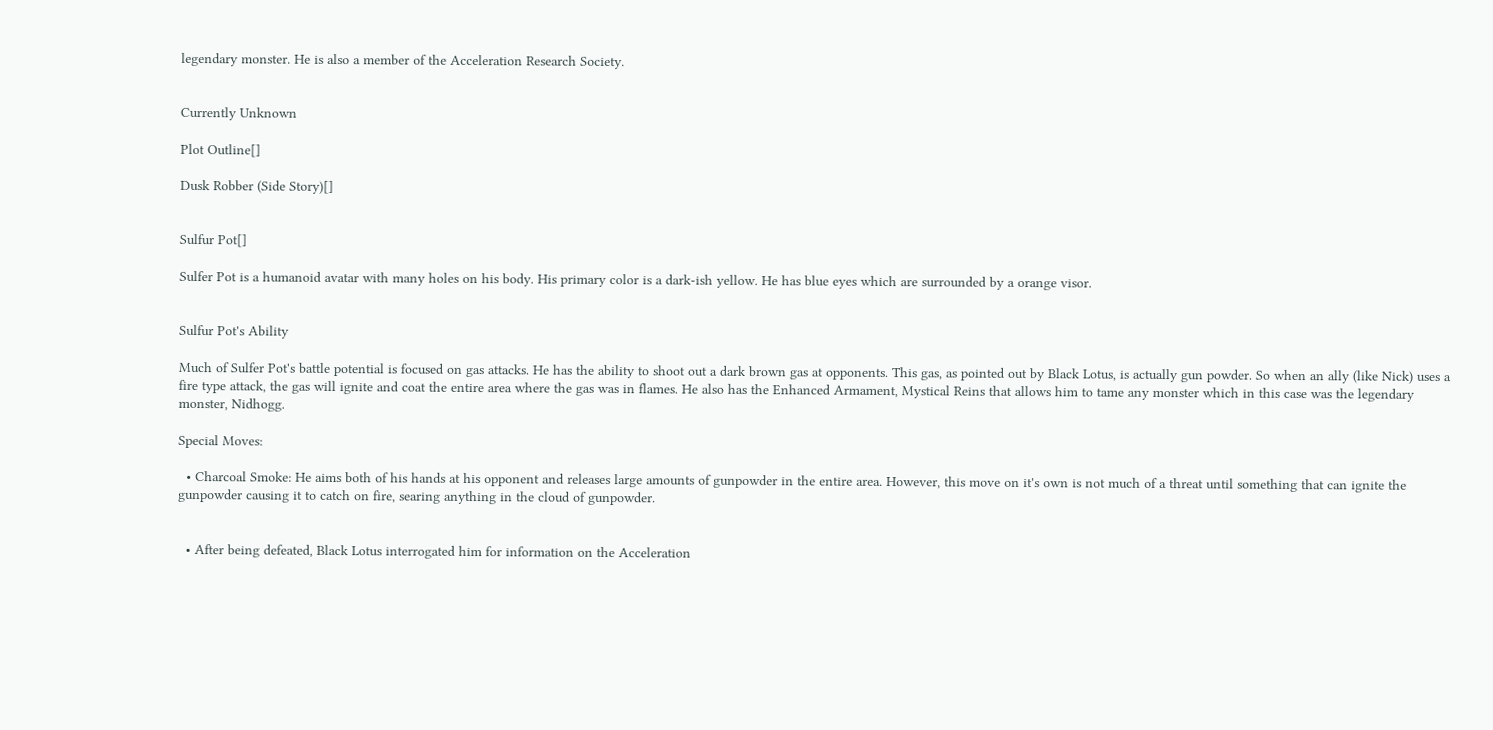legendary monster. He is also a member of the Acceleration Research Society.


Currently Unknown

Plot Outline[]

Dusk Robber (Side Story)[]


Sulfur Pot[]

Sulfer Pot is a humanoid avatar with many holes on his body. His primary color is a dark-ish yellow. He has blue eyes which are surrounded by a orange visor.


Sulfur Pot's Ability

Much of Sulfer Pot's battle potential is focused on gas attacks. He has the ability to shoot out a dark brown gas at opponents. This gas, as pointed out by Black Lotus, is actually gun powder. So when an ally (like Nick) uses a fire type attack, the gas will ignite and coat the entire area where the gas was in flames. He also has the Enhanced Armament, Mystical Reins that allows him to tame any monster which in this case was the legendary monster, Nidhogg.

Special Moves:

  • Charcoal Smoke: He aims both of his hands at his opponent and releases large amounts of gunpowder in the entire area. However, this move on it's own is not much of a threat until something that can ignite the gunpowder causing it to catch on fire, searing anything in the cloud of gunpowder.


  • After being defeated, Black Lotus interrogated him for information on the Acceleration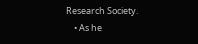Research Society.
    • As he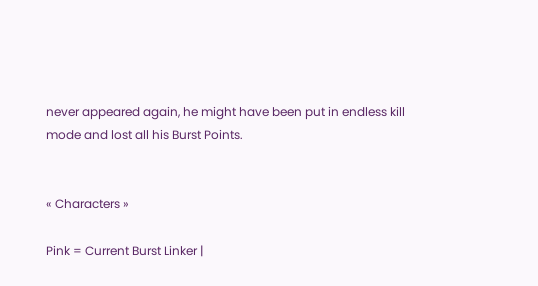never appeared again, he might have been put in endless kill mode and lost all his Burst Points.


« Characters »

Pink = Current Burst Linker |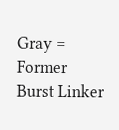Gray = Former Burst Linker